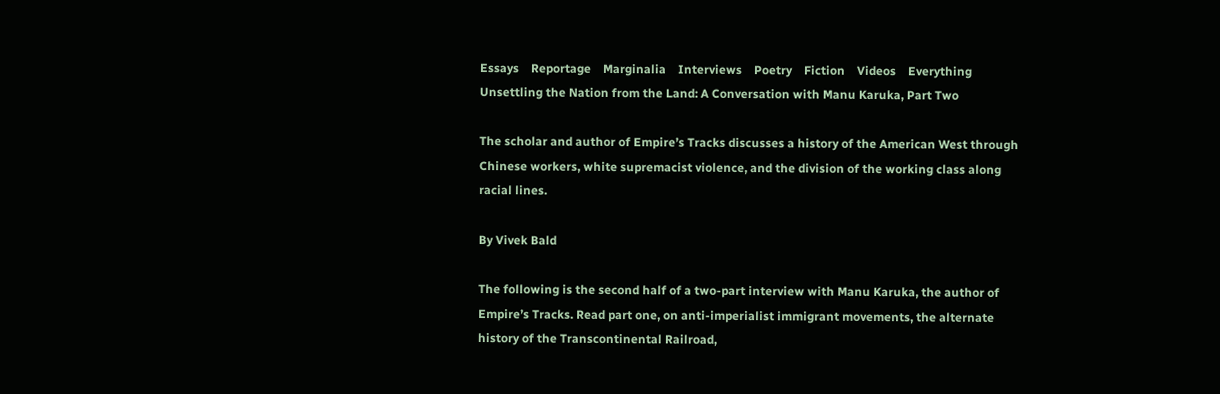Essays    Reportage    Marginalia    Interviews    Poetry    Fiction    Videos    Everything
Unsettling the Nation from the Land: A Conversation with Manu Karuka, Part Two

The scholar and author of Empire’s Tracks discusses a history of the American West through Chinese workers, white supremacist violence, and the division of the working class along racial lines.

By Vivek Bald

The following is the second half of a two-part interview with Manu Karuka, the author of Empire’s Tracks. Read part one, on anti-imperialist immigrant movements, the alternate history of the Transcontinental Railroad,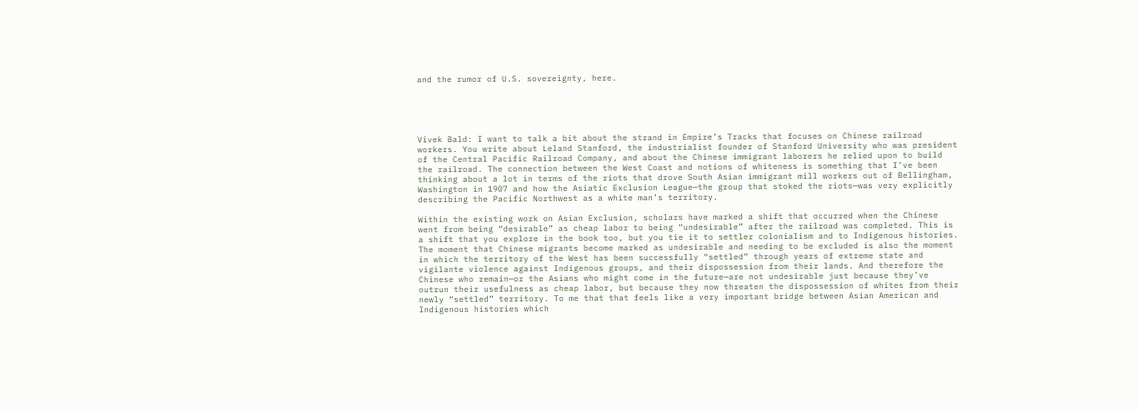and the rumor of U.S. sovereignty, here.





Vivek Bald: I want to talk a bit about the strand in Empire’s Tracks that focuses on Chinese railroad workers. You write about Leland Stanford, the industrialist founder of Stanford University who was president of the Central Pacific Railroad Company, and about the Chinese immigrant laborers he relied upon to build the railroad. The connection between the West Coast and notions of whiteness is something that I’ve been thinking about a lot in terms of the riots that drove South Asian immigrant mill workers out of Bellingham, Washington in 1907 and how the Asiatic Exclusion League—the group that stoked the riots—was very explicitly describing the Pacific Northwest as a white man’s territory.

Within the existing work on Asian Exclusion, scholars have marked a shift that occurred when the Chinese went from being “desirable” as cheap labor to being “undesirable” after the railroad was completed. This is a shift that you explore in the book too, but you tie it to settler colonialism and to Indigenous histories. The moment that Chinese migrants become marked as undesirable and needing to be excluded is also the moment in which the territory of the West has been successfully “settled” through years of extreme state and vigilante violence against Indigenous groups, and their dispossession from their lands. And therefore the Chinese who remain—or the Asians who might come in the future—are not undesirable just because they’ve outrun their usefulness as cheap labor, but because they now threaten the dispossession of whites from their newly “settled” territory. To me that that feels like a very important bridge between Asian American and Indigenous histories which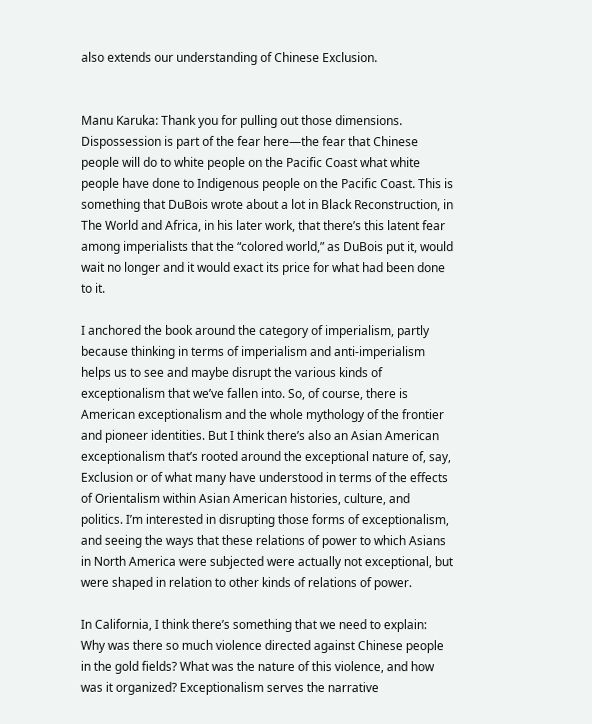also extends our understanding of Chinese Exclusion.


Manu Karuka: Thank you for pulling out those dimensions. Dispossession is part of the fear here—the fear that Chinese people will do to white people on the Pacific Coast what white people have done to Indigenous people on the Pacific Coast. This is something that DuBois wrote about a lot in Black Reconstruction, in The World and Africa, in his later work, that there’s this latent fear among imperialists that the “colored world,” as DuBois put it, would wait no longer and it would exact its price for what had been done to it.

I anchored the book around the category of imperialism, partly because thinking in terms of imperialism and anti-imperialism helps us to see and maybe disrupt the various kinds of exceptionalism that we’ve fallen into. So, of course, there is American exceptionalism and the whole mythology of the frontier and pioneer identities. But I think there’s also an Asian American exceptionalism that’s rooted around the exceptional nature of, say, Exclusion or of what many have understood in terms of the effects of Orientalism within Asian American histories, culture, and politics. I’m interested in disrupting those forms of exceptionalism, and seeing the ways that these relations of power to which Asians in North America were subjected were actually not exceptional, but were shaped in relation to other kinds of relations of power.

In California, I think there’s something that we need to explain: Why was there so much violence directed against Chinese people in the gold fields? What was the nature of this violence, and how was it organized? Exceptionalism serves the narrative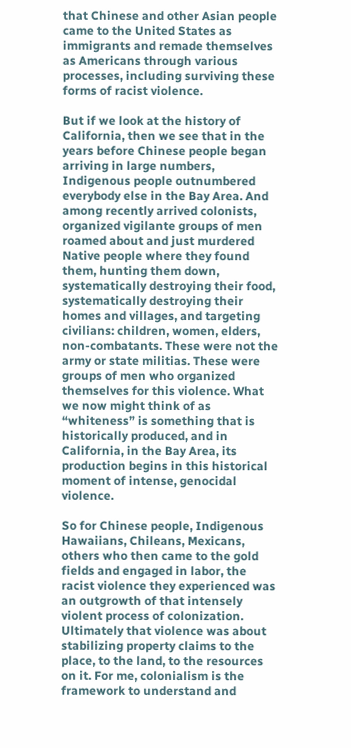that Chinese and other Asian people came to the United States as immigrants and remade themselves as Americans through various processes, including surviving these forms of racist violence.

But if we look at the history of California, then we see that in the years before Chinese people began arriving in large numbers, Indigenous people outnumbered everybody else in the Bay Area. And among recently arrived colonists, organized vigilante groups of men roamed about and just murdered Native people where they found them, hunting them down, systematically destroying their food, systematically destroying their homes and villages, and targeting civilians: children, women, elders, non-combatants. These were not the army or state militias. These were groups of men who organized themselves for this violence. What we now might think of as “whiteness” is something that is historically produced, and in California, in the Bay Area, its production begins in this historical moment of intense, genocidal violence.

So for Chinese people, Indigenous Hawaiians, Chileans, Mexicans, others who then came to the gold fields and engaged in labor, the racist violence they experienced was an outgrowth of that intensely violent process of colonization. Ultimately that violence was about stabilizing property claims to the place, to the land, to the resources on it. For me, colonialism is the framework to understand and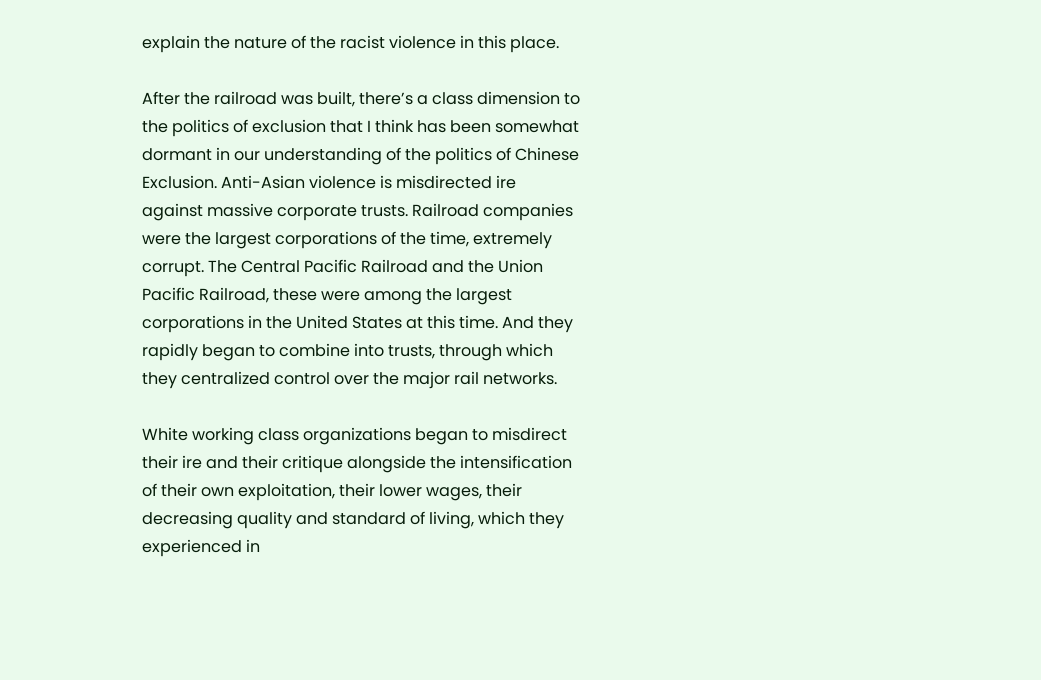explain the nature of the racist violence in this place.

After the railroad was built, there’s a class dimension to the politics of exclusion that I think has been somewhat dormant in our understanding of the politics of Chinese Exclusion. Anti-Asian violence is misdirected ire against massive corporate trusts. Railroad companies were the largest corporations of the time, extremely corrupt. The Central Pacific Railroad and the Union Pacific Railroad, these were among the largest corporations in the United States at this time. And they rapidly began to combine into trusts, through which they centralized control over the major rail networks.

White working class organizations began to misdirect their ire and their critique alongside the intensification of their own exploitation, their lower wages, their decreasing quality and standard of living, which they experienced in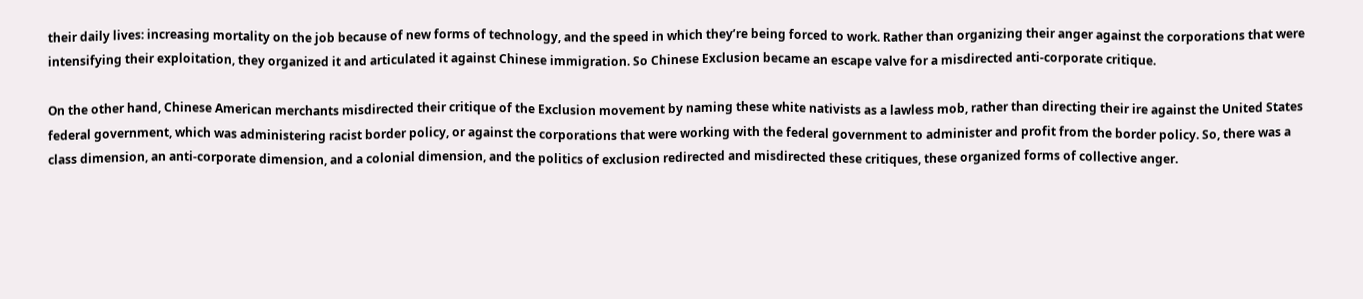their daily lives: increasing mortality on the job because of new forms of technology, and the speed in which they’re being forced to work. Rather than organizing their anger against the corporations that were intensifying their exploitation, they organized it and articulated it against Chinese immigration. So Chinese Exclusion became an escape valve for a misdirected anti-corporate critique.

On the other hand, Chinese American merchants misdirected their critique of the Exclusion movement by naming these white nativists as a lawless mob, rather than directing their ire against the United States federal government, which was administering racist border policy, or against the corporations that were working with the federal government to administer and profit from the border policy. So, there was a class dimension, an anti-corporate dimension, and a colonial dimension, and the politics of exclusion redirected and misdirected these critiques, these organized forms of collective anger.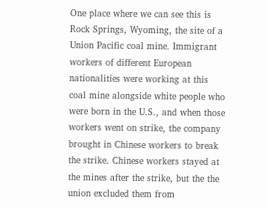One place where we can see this is Rock Springs, Wyoming, the site of a Union Pacific coal mine. Immigrant workers of different European nationalities were working at this coal mine alongside white people who were born in the U.S., and when those workers went on strike, the company brought in Chinese workers to break the strike. Chinese workers stayed at the mines after the strike, but the the union excluded them from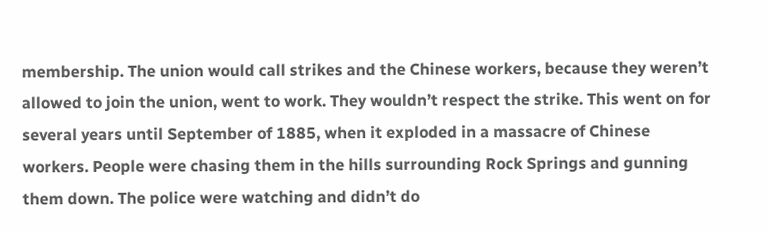membership. The union would call strikes and the Chinese workers, because they weren’t allowed to join the union, went to work. They wouldn’t respect the strike. This went on for several years until September of 1885, when it exploded in a massacre of Chinese workers. People were chasing them in the hills surrounding Rock Springs and gunning them down. The police were watching and didn’t do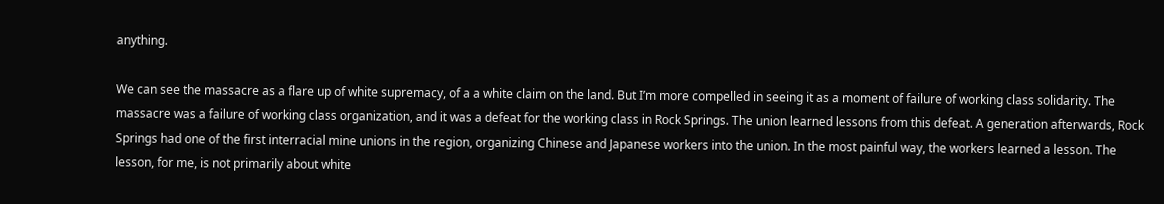anything.

We can see the massacre as a flare up of white supremacy, of a a white claim on the land. But I’m more compelled in seeing it as a moment of failure of working class solidarity. The massacre was a failure of working class organization, and it was a defeat for the working class in Rock Springs. The union learned lessons from this defeat. A generation afterwards, Rock Springs had one of the first interracial mine unions in the region, organizing Chinese and Japanese workers into the union. In the most painful way, the workers learned a lesson. The lesson, for me, is not primarily about white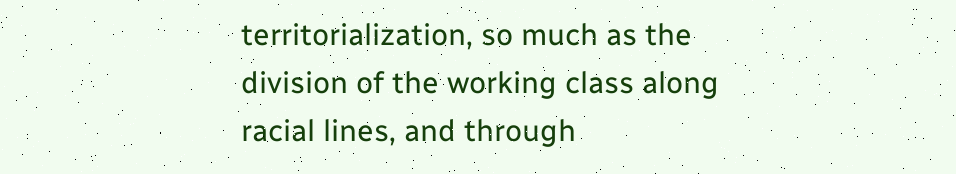territorialization, so much as the division of the working class along racial lines, and through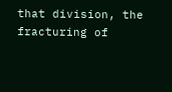that division, the fracturing of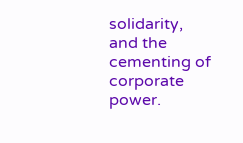solidarity, and the cementing of corporate power.